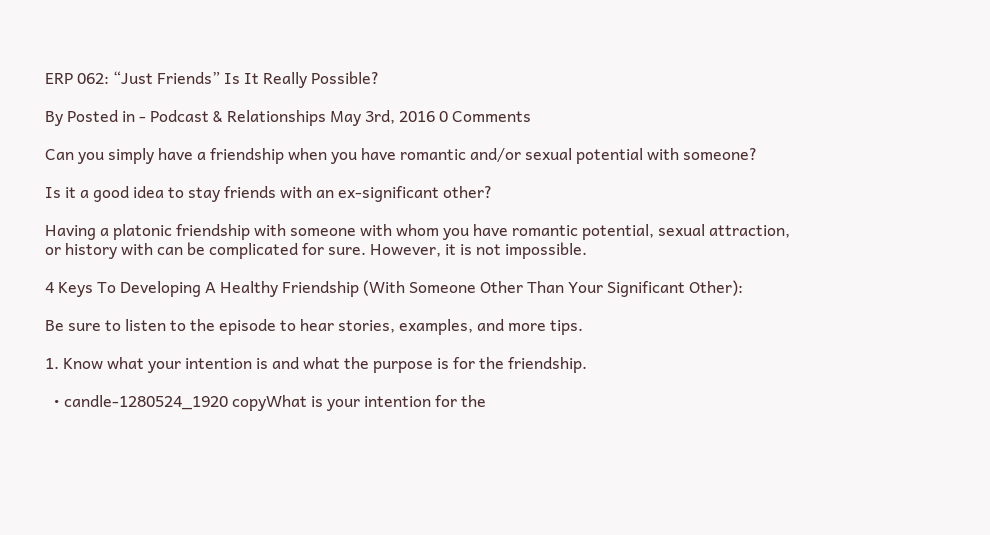ERP 062: “Just Friends” Is It Really Possible?

By Posted in - Podcast & Relationships May 3rd, 2016 0 Comments

Can you simply have a friendship when you have romantic and/or sexual potential with someone?

Is it a good idea to stay friends with an ex-significant other?

Having a platonic friendship with someone with whom you have romantic potential, sexual attraction, or history with can be complicated for sure. However, it is not impossible.

4 Keys To Developing A Healthy Friendship (With Someone Other Than Your Significant Other):

Be sure to listen to the episode to hear stories, examples, and more tips.

1. Know what your intention is and what the purpose is for the friendship.

  • candle-1280524_1920 copyWhat is your intention for the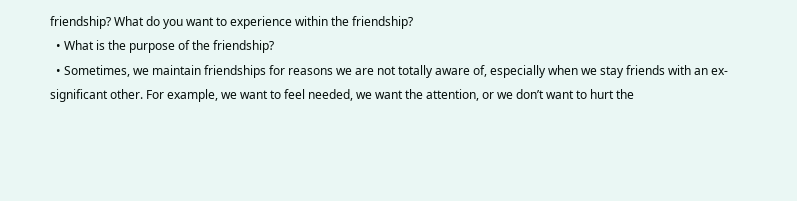friendship? What do you want to experience within the friendship?
  • What is the purpose of the friendship?
  • Sometimes, we maintain friendships for reasons we are not totally aware of, especially when we stay friends with an ex-significant other. For example, we want to feel needed, we want the attention, or we don’t want to hurt the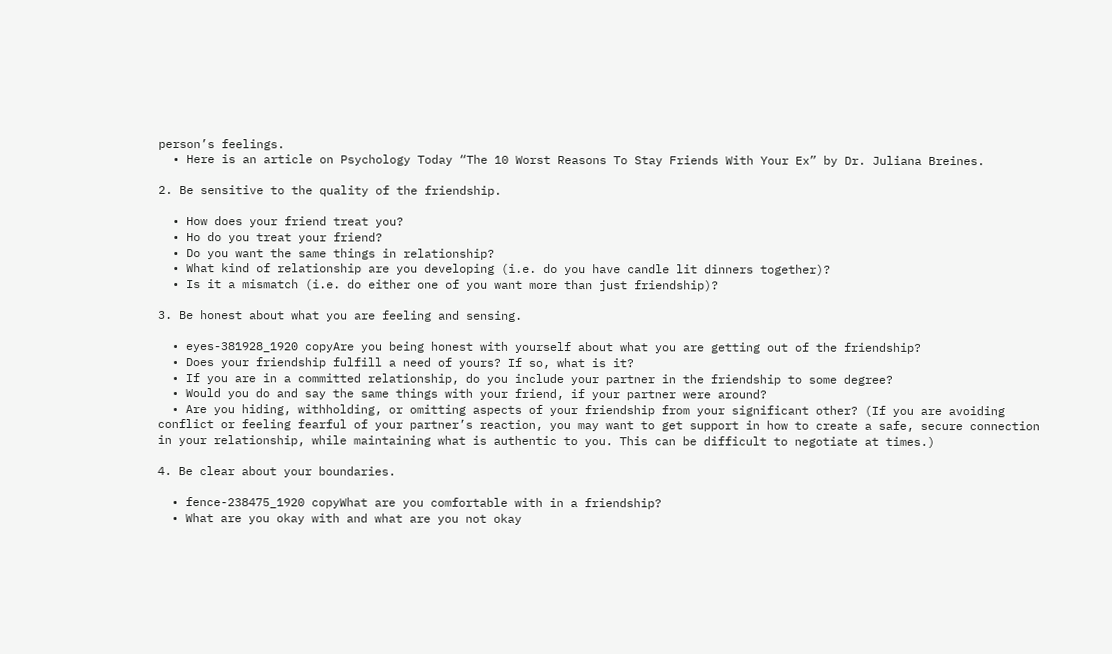person’s feelings.
  • Here is an article on Psychology Today “The 10 Worst Reasons To Stay Friends With Your Ex” by Dr. Juliana Breines.

2. Be sensitive to the quality of the friendship.

  • How does your friend treat you?
  • Ho do you treat your friend?
  • Do you want the same things in relationship?
  • What kind of relationship are you developing (i.e. do you have candle lit dinners together)?
  • Is it a mismatch (i.e. do either one of you want more than just friendship)?

3. Be honest about what you are feeling and sensing.

  • eyes-381928_1920 copyAre you being honest with yourself about what you are getting out of the friendship?
  • Does your friendship fulfill a need of yours? If so, what is it?
  • If you are in a committed relationship, do you include your partner in the friendship to some degree?
  • Would you do and say the same things with your friend, if your partner were around?
  • Are you hiding, withholding, or omitting aspects of your friendship from your significant other? (If you are avoiding conflict or feeling fearful of your partner’s reaction, you may want to get support in how to create a safe, secure connection in your relationship, while maintaining what is authentic to you. This can be difficult to negotiate at times.)

4. Be clear about your boundaries.

  • fence-238475_1920 copyWhat are you comfortable with in a friendship?
  • What are you okay with and what are you not okay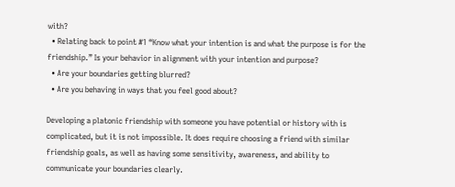with?
  • Relating back to point #1 “Know what your intention is and what the purpose is for the friendship.” Is your behavior in alignment with your intention and purpose?
  • Are your boundaries getting blurred?
  • Are you behaving in ways that you feel good about?

Developing a platonic friendship with someone you have potential or history with is complicated, but it is not impossible. It does require choosing a friend with similar friendship goals, as well as having some sensitivity, awareness, and ability to communicate your boundaries clearly.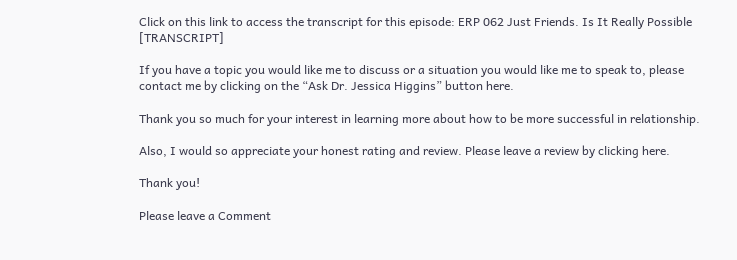Click on this link to access the transcript for this episode: ERP 062 Just Friends. Is It Really Possible [TRANSCRIPT]

If you have a topic you would like me to discuss or a situation you would like me to speak to, please contact me by clicking on the “Ask Dr. Jessica Higgins” button here.

Thank you so much for your interest in learning more about how to be more successful in relationship.

Also, I would so appreciate your honest rating and review. Please leave a review by clicking here.

Thank you!

Please leave a Comment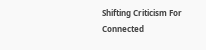Shifting Criticism For Connected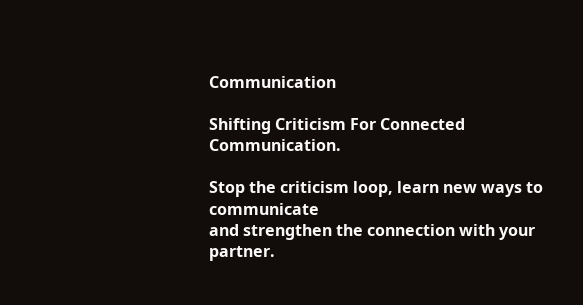Communication

Shifting Criticism For Connected Communication.

Stop the criticism loop, learn new ways to communicate
and strengthen the connection with your partner.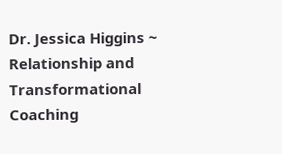Dr. Jessica Higgins ~ Relationship and Transformational Coaching